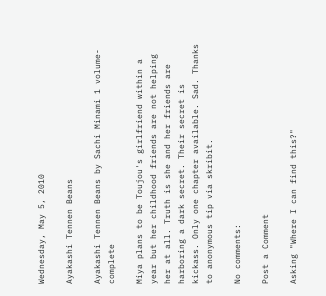Wednesday, May 5, 2010

Ayakashi Tennen Beans

Ayakashi Tennen Beans by Sachi Minami 1 volume- complete

Miya plans to be Toujou's girlfriend within a year but her childhood friends are not helping her at all. Truth is she and her friends are harboring a dark secret. Their secret is kickass. Only one chapter available. Sad. Thanks to anonymous tip via skribit.

No comments:

Post a Comment

Asking "Where I can find this?"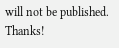will not be published. Thanks!